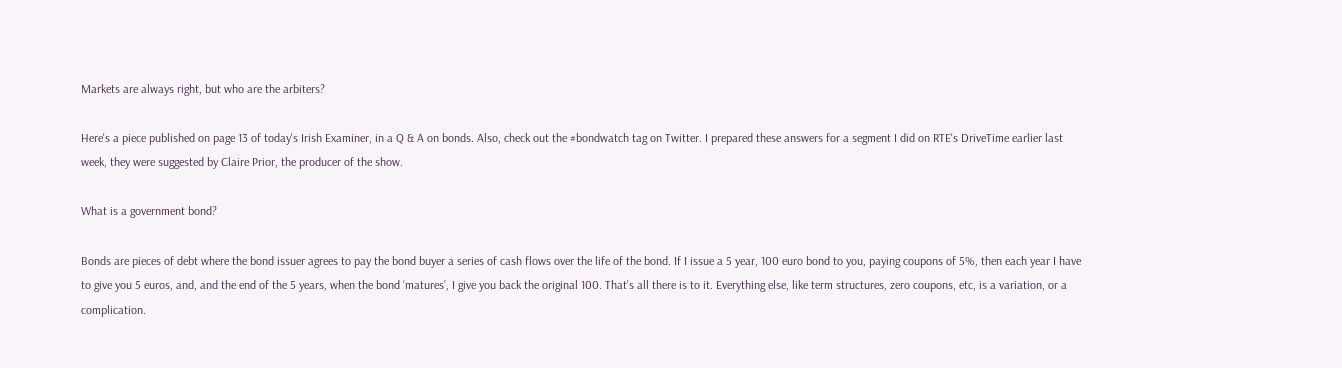Markets are always right, but who are the arbiters?

Here's a piece published on page 13 of today's Irish Examiner, in a Q & A on bonds. Also, check out the #bondwatch tag on Twitter. I prepared these answers for a segment I did on RTE's DriveTime earlier last week, they were suggested by Claire Prior, the producer of the show.

What is a government bond?

Bonds are pieces of debt where the bond issuer agrees to pay the bond buyer a series of cash flows over the life of the bond. If I issue a 5 year, 100 euro bond to you, paying coupons of 5%, then each year I have to give you 5 euros, and, and the end of the 5 years, when the bond ‘matures’, I give you back the original 100. That’s all there is to it. Everything else, like term structures, zero coupons, etc, is a variation, or a complication.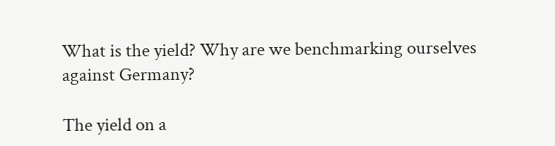What is the yield? Why are we benchmarking ourselves against Germany?

The yield on a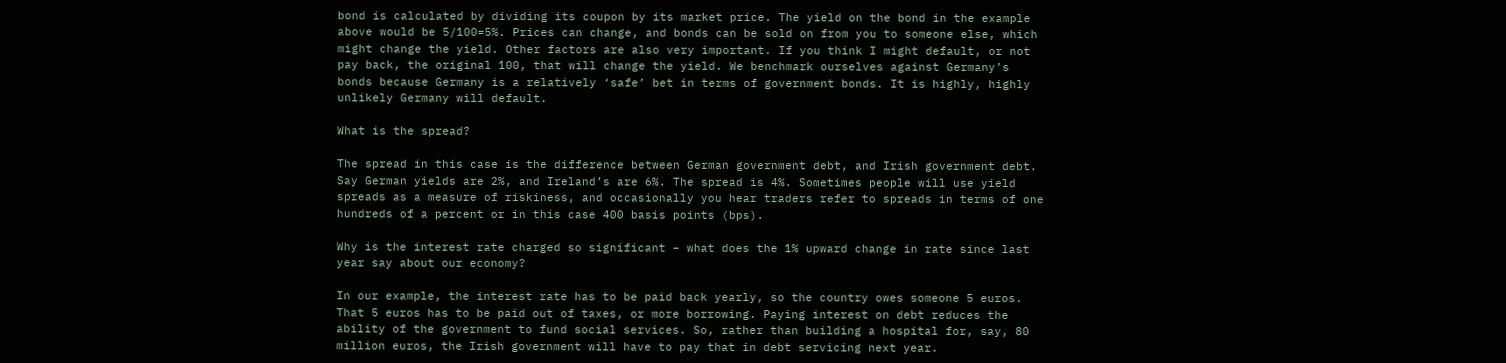bond is calculated by dividing its coupon by its market price. The yield on the bond in the example above would be 5/100=5%. Prices can change, and bonds can be sold on from you to someone else, which might change the yield. Other factors are also very important. If you think I might default, or not pay back, the original 100, that will change the yield. We benchmark ourselves against Germany’s bonds because Germany is a relatively ‘safe’ bet in terms of government bonds. It is highly, highly unlikely Germany will default.

What is the spread?

The spread in this case is the difference between German government debt, and Irish government debt. Say German yields are 2%, and Ireland’s are 6%. The spread is 4%. Sometimes people will use yield spreads as a measure of riskiness, and occasionally you hear traders refer to spreads in terms of one hundreds of a percent or in this case 400 basis points (bps).

Why is the interest rate charged so significant – what does the 1% upward change in rate since last year say about our economy?

In our example, the interest rate has to be paid back yearly, so the country owes someone 5 euros. That 5 euros has to be paid out of taxes, or more borrowing. Paying interest on debt reduces the ability of the government to fund social services. So, rather than building a hospital for, say, 80 million euros, the Irish government will have to pay that in debt servicing next year.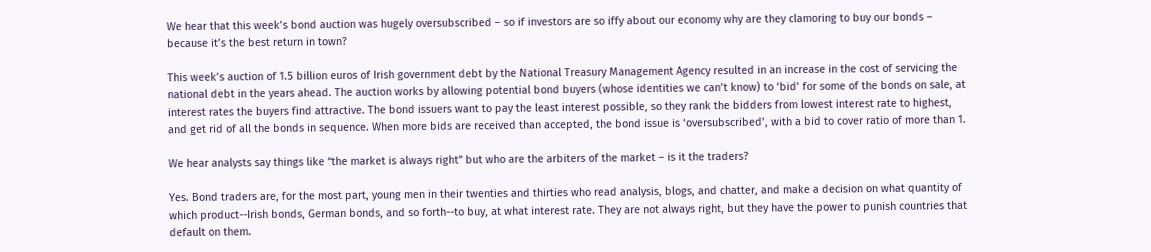We hear that this week’s bond auction was hugely oversubscribed – so if investors are so iffy about our economy why are they clamoring to buy our bonds – because it’s the best return in town?

This week’s auction of 1.5 billion euros of Irish government debt by the National Treasury Management Agency resulted in an increase in the cost of servicing the national debt in the years ahead. The auction works by allowing potential bond buyers (whose identities we can’t know) to ‘bid’ for some of the bonds on sale, at interest rates the buyers find attractive. The bond issuers want to pay the least interest possible, so they rank the bidders from lowest interest rate to highest, and get rid of all the bonds in sequence. When more bids are received than accepted, the bond issue is ‘oversubscribed’, with a bid to cover ratio of more than 1.

We hear analysts say things like “the market is always right” but who are the arbiters of the market – is it the traders?

Yes. Bond traders are, for the most part, young men in their twenties and thirties who read analysis, blogs, and chatter, and make a decision on what quantity of which product--Irish bonds, German bonds, and so forth--to buy, at what interest rate. They are not always right, but they have the power to punish countries that default on them.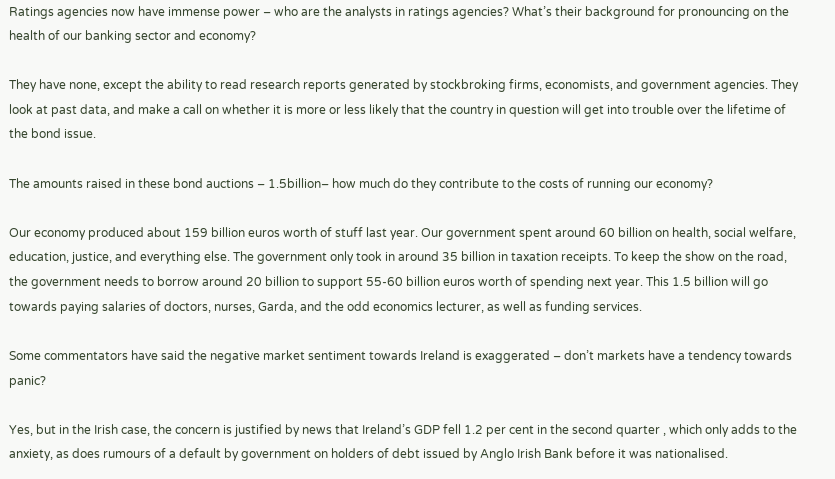Ratings agencies now have immense power – who are the analysts in ratings agencies? What’s their background for pronouncing on the health of our banking sector and economy?

They have none, except the ability to read research reports generated by stockbroking firms, economists, and government agencies. They look at past data, and make a call on whether it is more or less likely that the country in question will get into trouble over the lifetime of the bond issue.

The amounts raised in these bond auctions – 1.5billion– how much do they contribute to the costs of running our economy?

Our economy produced about 159 billion euros worth of stuff last year. Our government spent around 60 billion on health, social welfare, education, justice, and everything else. The government only took in around 35 billion in taxation receipts. To keep the show on the road, the government needs to borrow around 20 billion to support 55-60 billion euros worth of spending next year. This 1.5 billion will go towards paying salaries of doctors, nurses, Garda, and the odd economics lecturer, as well as funding services.

Some commentators have said the negative market sentiment towards Ireland is exaggerated – don’t markets have a tendency towards panic?

Yes, but in the Irish case, the concern is justified by news that Ireland’s GDP fell 1.2 per cent in the second quarter , which only adds to the anxiety, as does rumours of a default by government on holders of debt issued by Anglo Irish Bank before it was nationalised.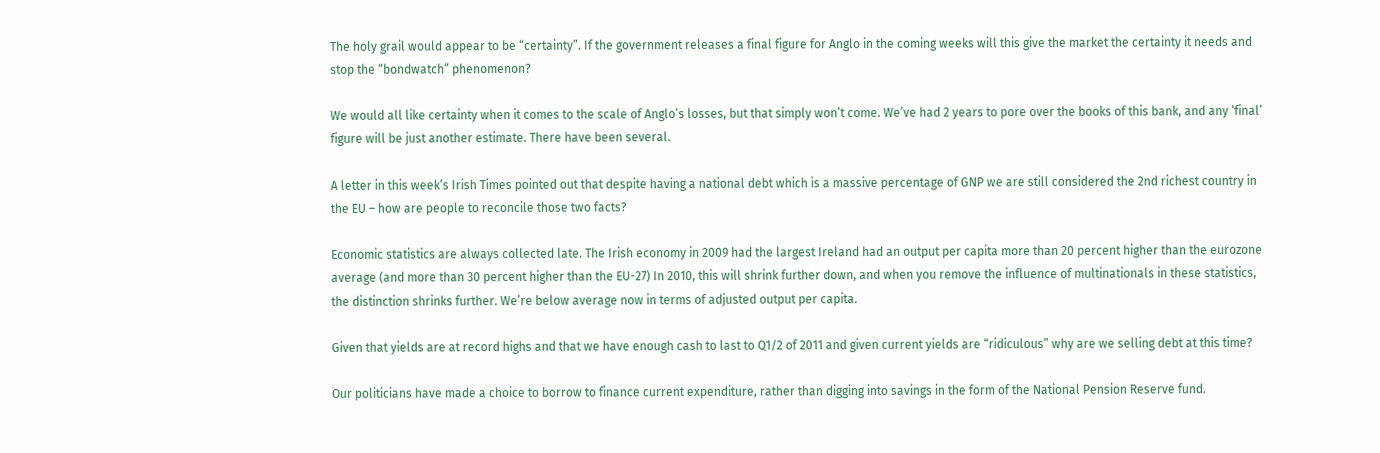The holy grail would appear to be “certainty”. If the government releases a final figure for Anglo in the coming weeks will this give the market the certainty it needs and stop the “bondwatch” phenomenon?

We would all like certainty when it comes to the scale of Anglo’s losses, but that simply won’t come. We’ve had 2 years to pore over the books of this bank, and any ‘final’ figure will be just another estimate. There have been several.

A letter in this week’s Irish Times pointed out that despite having a national debt which is a massive percentage of GNP we are still considered the 2nd richest country in the EU – how are people to reconcile those two facts?

Economic statistics are always collected late. The Irish economy in 2009 had the largest Ireland had an output per capita more than 20 percent higher than the eurozone average (and more than 30 percent higher than the EU-27) In 2010, this will shrink further down, and when you remove the influence of multinationals in these statistics, the distinction shrinks further. We’re below average now in terms of adjusted output per capita.

Given that yields are at record highs and that we have enough cash to last to Q1/2 of 2011 and given current yields are “ridiculous” why are we selling debt at this time?

Our politicians have made a choice to borrow to finance current expenditure, rather than digging into savings in the form of the National Pension Reserve fund.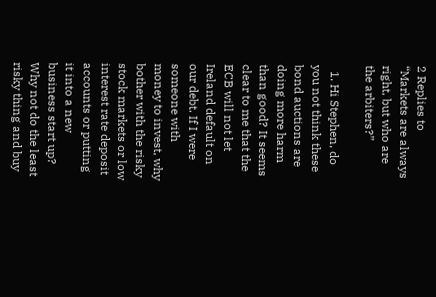2 Replies to “Markets are always right, but who are the arbiters?”

  1. Hi Stephen, do you not think these bond auctions are doing more harm than good? It seems clear to me that the ECB will not let Ireland default on our debt. If I were someone with money to invest, why bother with the risky stock markets or low interest rate deposit accounts or putting it into a new business start up? Why not do the least risky thing and buy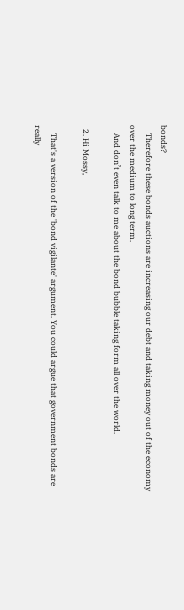bonds?
    Therefore these bonds auctions are increasing our debt and taking money out of the economy over the medium to long term.
    And don’t even talk to me about the bond bubble taking form all over the world.

  2. Hi Mossy,

    That's a version of the 'bond vigilante' argument. You could argue that government bonds are really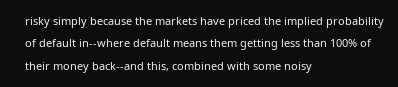risky simply because the markets have priced the implied probability of default in--where default means them getting less than 100% of their money back--and this, combined with some noisy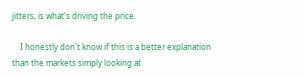jitters, is what's driving the price.

    I honestly don't know if this is a better explanation than the markets simply looking at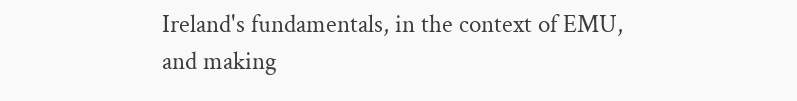Ireland's fundamentals, in the context of EMU, and making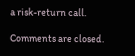a risk-return call.

Comments are closed.